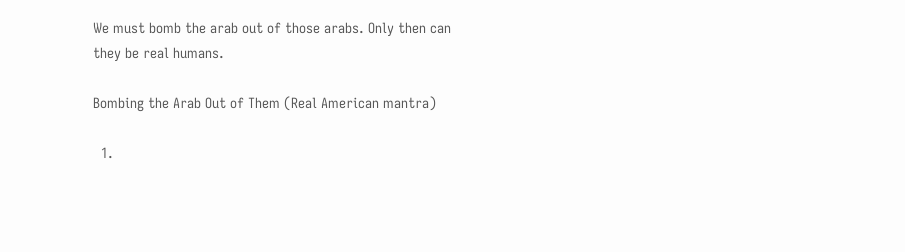We must bomb the arab out of those arabs. Only then can they be real humans.

Bombing the Arab Out of Them (Real American mantra)

  1.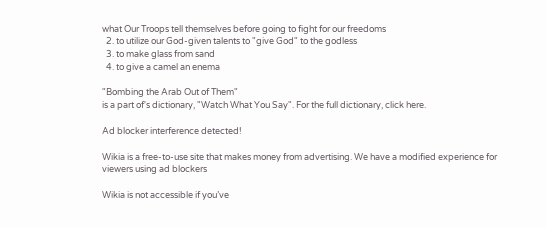what Our Troops tell themselves before going to fight for our freedoms
  2. to utilize our God-given talents to "give God" to the godless
  3. to make glass from sand
  4. to give a camel an enema

"Bombing the Arab Out of Them"
is a part of's dictionary, "Watch What You Say". For the full dictionary, click here.

Ad blocker interference detected!

Wikia is a free-to-use site that makes money from advertising. We have a modified experience for viewers using ad blockers

Wikia is not accessible if you’ve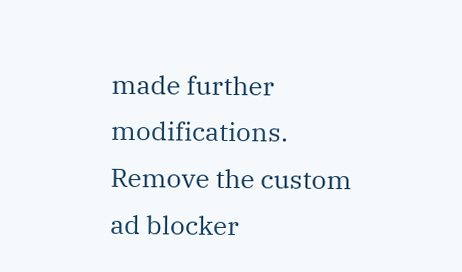made further modifications. Remove the custom ad blocker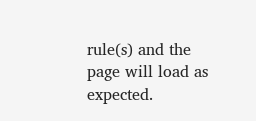rule(s) and the page will load as expected.